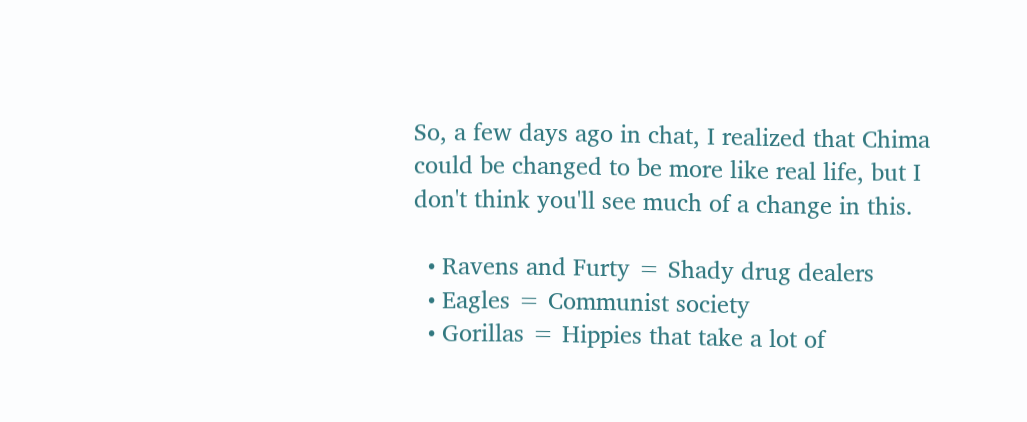So, a few days ago in chat, I realized that Chima could be changed to be more like real life, but I don't think you'll see much of a change in this.

  • Ravens and Furty = Shady drug dealers
  • Eagles = Communist society
  • Gorillas = Hippies that take a lot of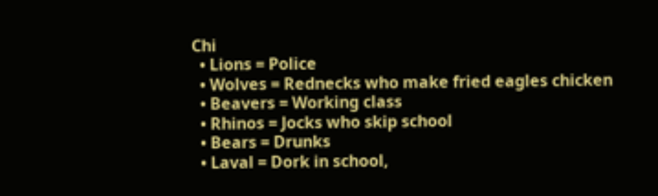Chi
  • Lions = Police
  • Wolves = Rednecks who make fried eagles chicken
  • Beavers = Working class
  • Rhinos = Jocks who skip school
  • Bears = Drunks
  • Laval = Dork in school,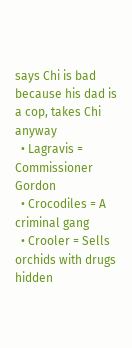says Chi is bad because his dad is a cop, takes Chi anyway
  • Lagravis = Commissioner Gordon
  • Crocodiles = A criminal gang
  • Crooler = Sells orchids with drugs hidden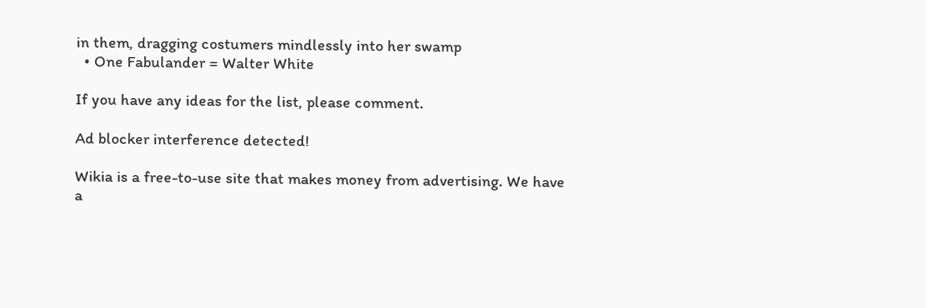in them, dragging costumers mindlessly into her swamp
  • One Fabulander = Walter White

If you have any ideas for the list, please comment.

Ad blocker interference detected!

Wikia is a free-to-use site that makes money from advertising. We have a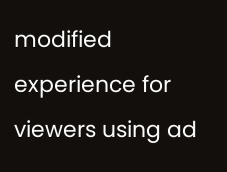modified experience for viewers using ad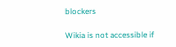blockers

Wikia is not accessible if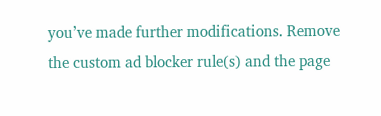you’ve made further modifications. Remove the custom ad blocker rule(s) and the page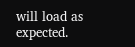will load as expected.